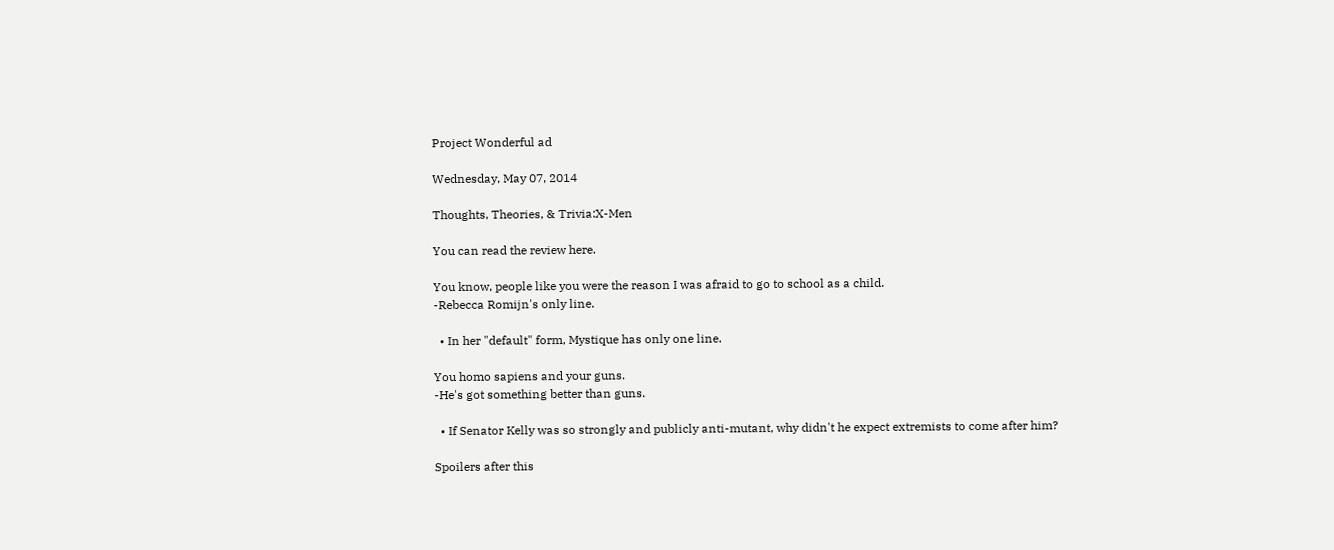Project Wonderful ad

Wednesday, May 07, 2014

Thoughts, Theories, & Trivia:X-Men

You can read the review here.

You know, people like you were the reason I was afraid to go to school as a child.
-Rebecca Romijn's only line.

  • In her "default" form, Mystique has only one line.

You homo sapiens and your guns.
-He's got something better than guns.

  • If Senator Kelly was so strongly and publicly anti-mutant, why didn't he expect extremists to come after him?

Spoilers after this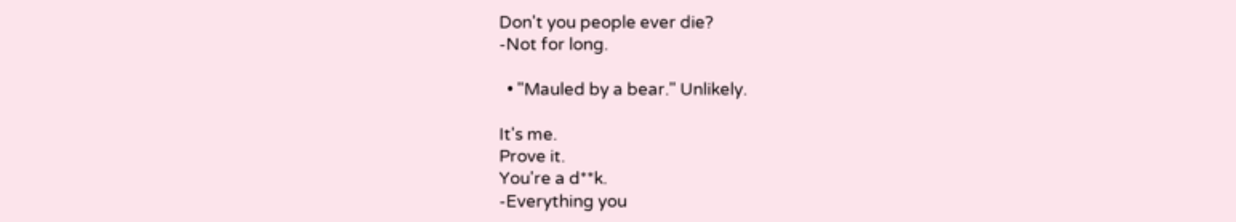Don't you people ever die?
-Not for long.

  • "Mauled by a bear." Unlikely.

It's me.
Prove it.
You're a d**k.
-Everything you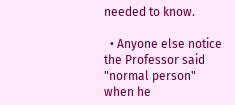needed to know.

  • Anyone else notice the Professor said "normal person" when he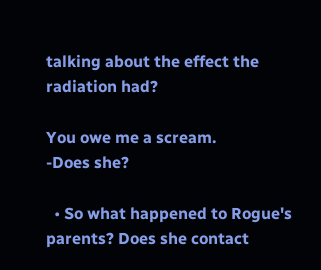talking about the effect the radiation had?

You owe me a scream.
-Does she?

  • So what happened to Rogue's parents? Does she contact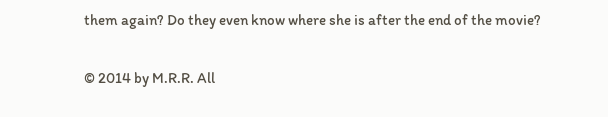them again? Do they even know where she is after the end of the movie?

© 2014 by M.R.R. All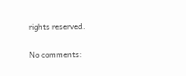rights reserved.

No comments: